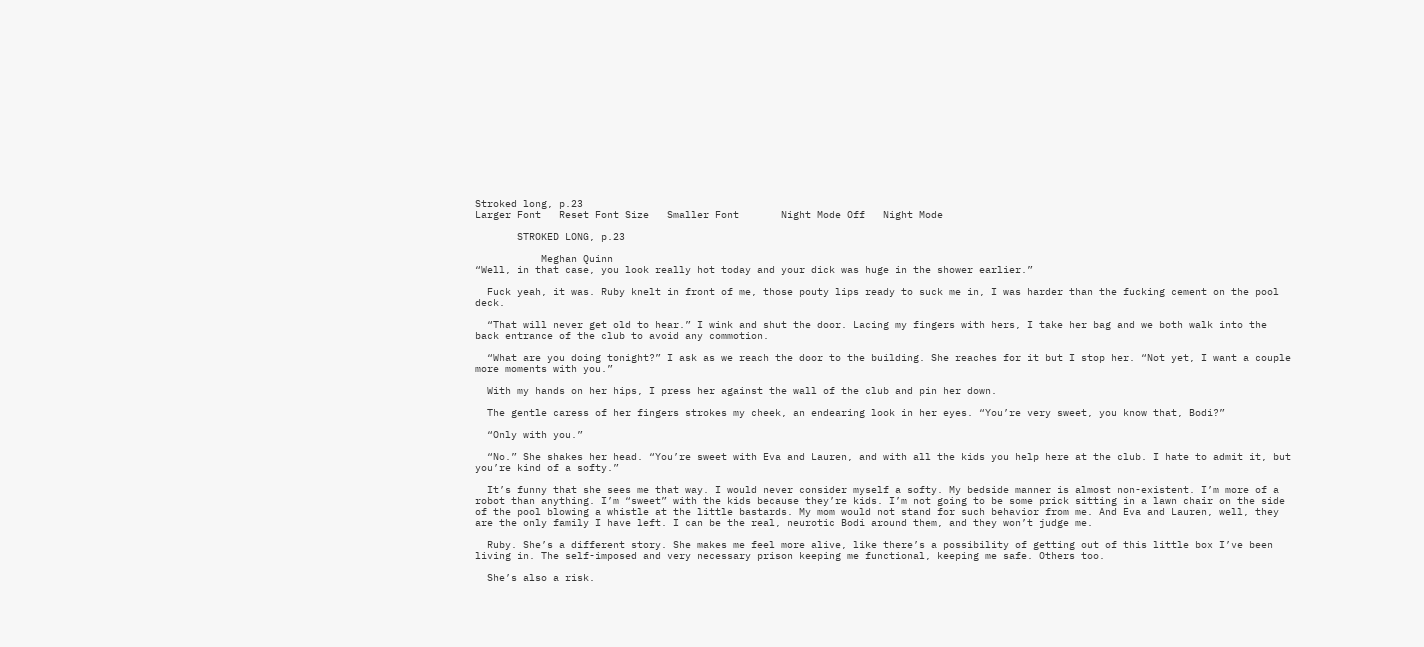Stroked long, p.23
Larger Font   Reset Font Size   Smaller Font       Night Mode Off   Night Mode

       STROKED LONG, p.23

           Meghan Quinn
“Well, in that case, you look really hot today and your dick was huge in the shower earlier.”

  Fuck yeah, it was. Ruby knelt in front of me, those pouty lips ready to suck me in, I was harder than the fucking cement on the pool deck.

  “That will never get old to hear.” I wink and shut the door. Lacing my fingers with hers, I take her bag and we both walk into the back entrance of the club to avoid any commotion.

  “What are you doing tonight?” I ask as we reach the door to the building. She reaches for it but I stop her. “Not yet, I want a couple more moments with you.”

  With my hands on her hips, I press her against the wall of the club and pin her down.

  The gentle caress of her fingers strokes my cheek, an endearing look in her eyes. “You’re very sweet, you know that, Bodi?”

  “Only with you.”

  “No.” She shakes her head. “You’re sweet with Eva and Lauren, and with all the kids you help here at the club. I hate to admit it, but you’re kind of a softy.”

  It’s funny that she sees me that way. I would never consider myself a softy. My bedside manner is almost non-existent. I’m more of a robot than anything. I’m “sweet” with the kids because they’re kids. I’m not going to be some prick sitting in a lawn chair on the side of the pool blowing a whistle at the little bastards. My mom would not stand for such behavior from me. And Eva and Lauren, well, they are the only family I have left. I can be the real, neurotic Bodi around them, and they won’t judge me.

  Ruby. She’s a different story. She makes me feel more alive, like there’s a possibility of getting out of this little box I’ve been living in. The self-imposed and very necessary prison keeping me functional, keeping me safe. Others too.

  She’s also a risk.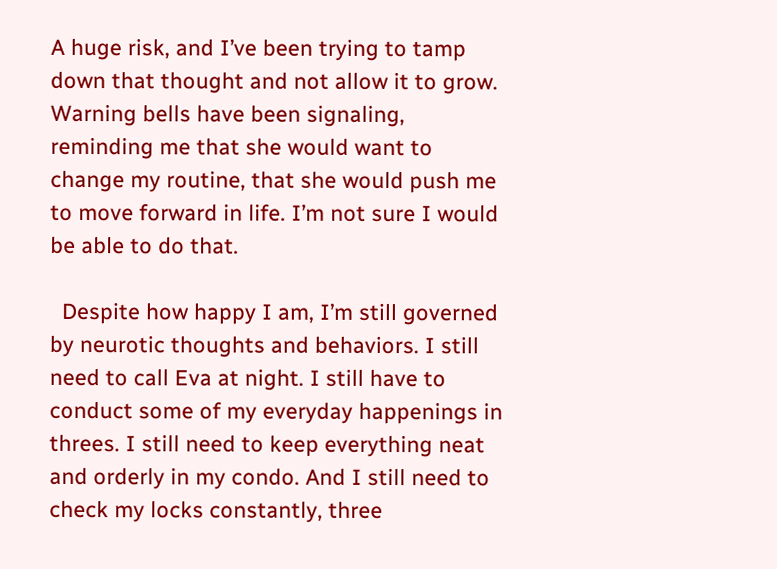A huge risk, and I’ve been trying to tamp down that thought and not allow it to grow. Warning bells have been signaling, reminding me that she would want to change my routine, that she would push me to move forward in life. I’m not sure I would be able to do that.

  Despite how happy I am, I’m still governed by neurotic thoughts and behaviors. I still need to call Eva at night. I still have to conduct some of my everyday happenings in threes. I still need to keep everything neat and orderly in my condo. And I still need to check my locks constantly, three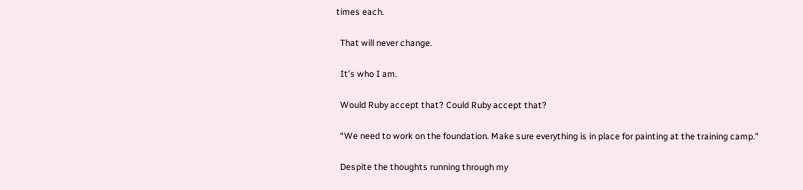times each.

  That will never change.

  It’s who I am.

  Would Ruby accept that? Could Ruby accept that?

  “We need to work on the foundation. Make sure everything is in place for painting at the training camp.”

  Despite the thoughts running through my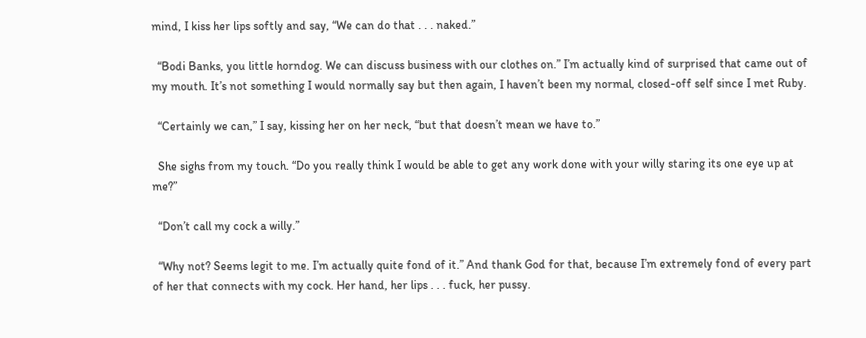mind, I kiss her lips softly and say, “We can do that . . . naked.”

  “Bodi Banks, you little horndog. We can discuss business with our clothes on.” I’m actually kind of surprised that came out of my mouth. It’s not something I would normally say but then again, I haven’t been my normal, closed-off self since I met Ruby.

  “Certainly we can,” I say, kissing her on her neck, “but that doesn’t mean we have to.”

  She sighs from my touch. “Do you really think I would be able to get any work done with your willy staring its one eye up at me?”

  “Don’t call my cock a willy.”

  “Why not? Seems legit to me. I’m actually quite fond of it.” And thank God for that, because I’m extremely fond of every part of her that connects with my cock. Her hand, her lips . . . fuck, her pussy.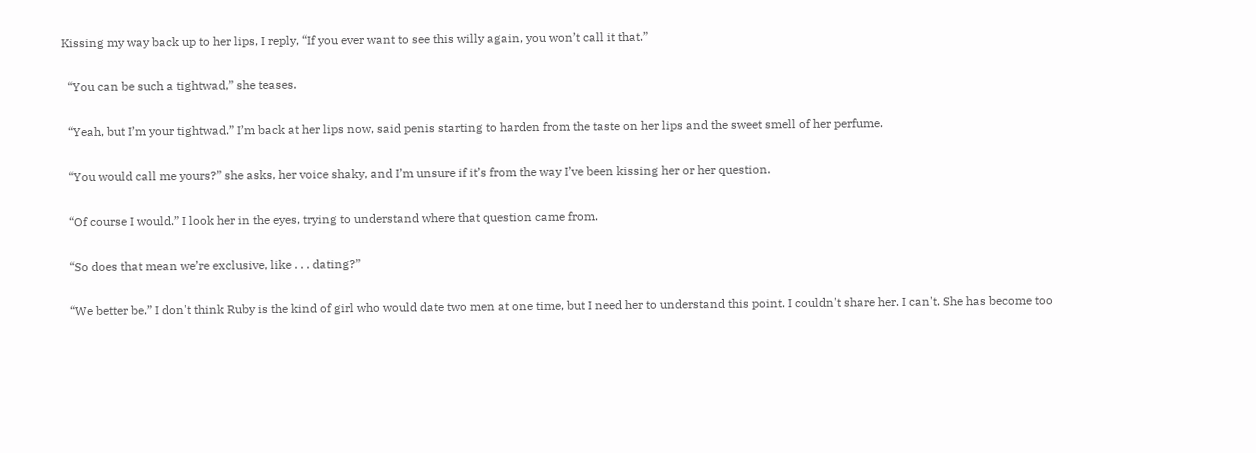Kissing my way back up to her lips, I reply, “If you ever want to see this willy again, you won’t call it that.”

  “You can be such a tightwad,” she teases.

  “Yeah, but I’m your tightwad.” I’m back at her lips now, said penis starting to harden from the taste on her lips and the sweet smell of her perfume.

  “You would call me yours?” she asks, her voice shaky, and I’m unsure if it’s from the way I’ve been kissing her or her question.

  “Of course I would.” I look her in the eyes, trying to understand where that question came from.

  “So does that mean we’re exclusive, like . . . dating?”

  “We better be.” I don't think Ruby is the kind of girl who would date two men at one time, but I need her to understand this point. I couldn't share her. I can't. She has become too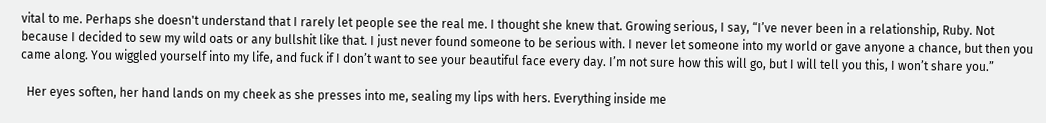vital to me. Perhaps she doesn't understand that I rarely let people see the real me. I thought she knew that. Growing serious, I say, “I’ve never been in a relationship, Ruby. Not because I decided to sew my wild oats or any bullshit like that. I just never found someone to be serious with. I never let someone into my world or gave anyone a chance, but then you came along. You wiggled yourself into my life, and fuck if I don’t want to see your beautiful face every day. I’m not sure how this will go, but I will tell you this, I won’t share you.”

  Her eyes soften, her hand lands on my cheek as she presses into me, sealing my lips with hers. Everything inside me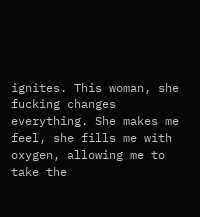ignites. This woman, she fucking changes everything. She makes me feel, she fills me with oxygen, allowing me to take the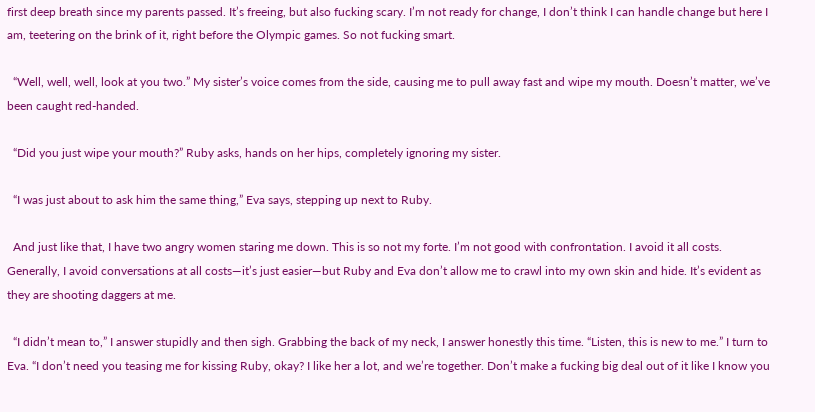first deep breath since my parents passed. It’s freeing, but also fucking scary. I’m not ready for change, I don’t think I can handle change but here I am, teetering on the brink of it, right before the Olympic games. So not fucking smart.

  “Well, well, well, look at you two.” My sister’s voice comes from the side, causing me to pull away fast and wipe my mouth. Doesn’t matter, we’ve been caught red-handed.

  “Did you just wipe your mouth?” Ruby asks, hands on her hips, completely ignoring my sister.

  “I was just about to ask him the same thing,” Eva says, stepping up next to Ruby.

  And just like that, I have two angry women staring me down. This is so not my forte. I’m not good with confrontation. I avoid it all costs. Generally, I avoid conversations at all costs—it’s just easier—but Ruby and Eva don’t allow me to crawl into my own skin and hide. It’s evident as they are shooting daggers at me.

  “I didn’t mean to,” I answer stupidly and then sigh. Grabbing the back of my neck, I answer honestly this time. “Listen, this is new to me.” I turn to Eva. “I don’t need you teasing me for kissing Ruby, okay? I like her a lot, and we’re together. Don’t make a fucking big deal out of it like I know you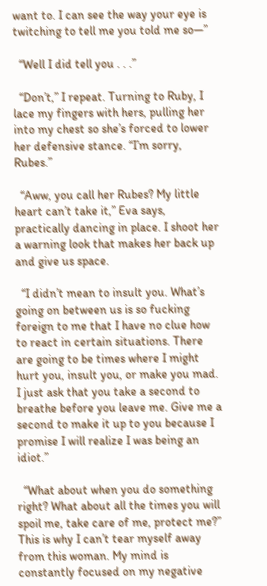want to. I can see the way your eye is twitching to tell me you told me so—”

  “Well I did tell you . . .”

  “Don’t,” I repeat. Turning to Ruby, I lace my fingers with hers, pulling her into my chest so she’s forced to lower her defensive stance. “I’m sorry, Rubes.”

  “Aww, you call her Rubes? My little heart can’t take it,” Eva says, practically dancing in place. I shoot her a warning look that makes her back up and give us space.

  “I didn’t mean to insult you. What’s going on between us is so fucking foreign to me that I have no clue how to react in certain situations. There are going to be times where I might hurt you, insult you, or make you mad. I just ask that you take a second to breathe before you leave me. Give me a second to make it up to you because I promise I will realize I was being an idiot.”

  “What about when you do something right? What about all the times you will spoil me, take care of me, protect me?” This is why I can’t tear myself away from this woman. My mind is constantly focused on my negative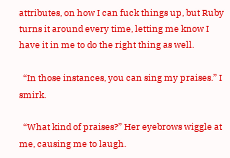attributes, on how I can fuck things up, but Ruby turns it around every time, letting me know I have it in me to do the right thing as well.

  “In those instances, you can sing my praises.” I smirk.

  “What kind of praises?” Her eyebrows wiggle at me, causing me to laugh.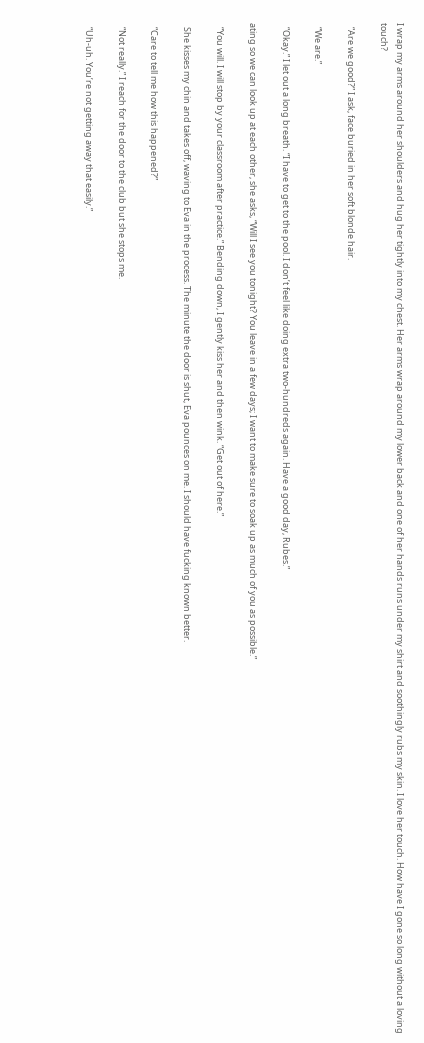I wrap my arms around her shoulders and hug her tightly into my chest. Her arms wrap around my lower back and one of her hands runs under my shirt and soothingly rubs my skin. I love her touch. How have I gone so long without a loving touch?

  “Are we good?” I ask, face buried in her soft blonde hair.

  “We are.”

  “Okay.” I let out a long breath. “I have to get to the pool. I don’t feel like doing extra two-hundreds again. Have a good day, Rubes.”

ating so we can look up at each other, she asks, “Will I see you tonight? You leave in a few days; I want to make sure to soak up as much of you as possible.”

  “You will. I will stop by your classroom after practice.” Bending down, I gently kiss her and then wink. “Get out of here.”

  She kisses my chin and takes off, waving to Eva in the process. The minute the door is shut, Eva pounces on me. I should have fucking known better.

  “Care to tell me how this happened?”

  “Not really.” I reach for the door to the club but she stops me.

  “Uh-uh. You’re not getting away that easily.”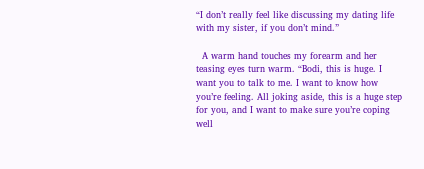“I don’t really feel like discussing my dating life with my sister, if you don’t mind.”

  A warm hand touches my forearm and her teasing eyes turn warm. “Bodi, this is huge. I want you to talk to me. I want to know how you’re feeling. All joking aside, this is a huge step for you, and I want to make sure you’re coping well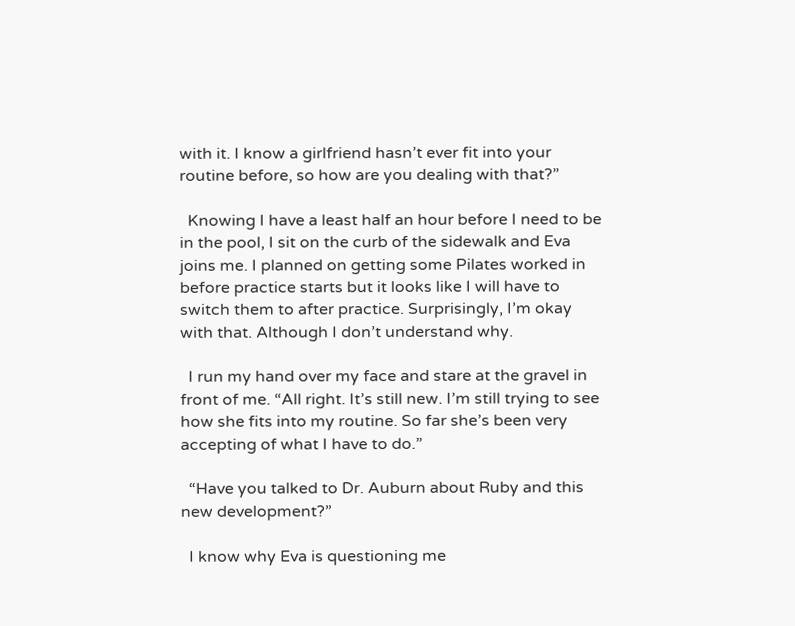with it. I know a girlfriend hasn’t ever fit into your routine before, so how are you dealing with that?”

  Knowing I have a least half an hour before I need to be in the pool, I sit on the curb of the sidewalk and Eva joins me. I planned on getting some Pilates worked in before practice starts but it looks like I will have to switch them to after practice. Surprisingly, I’m okay with that. Although I don’t understand why.

  I run my hand over my face and stare at the gravel in front of me. “All right. It’s still new. I’m still trying to see how she fits into my routine. So far she’s been very accepting of what I have to do.”

  “Have you talked to Dr. Auburn about Ruby and this new development?”

  I know why Eva is questioning me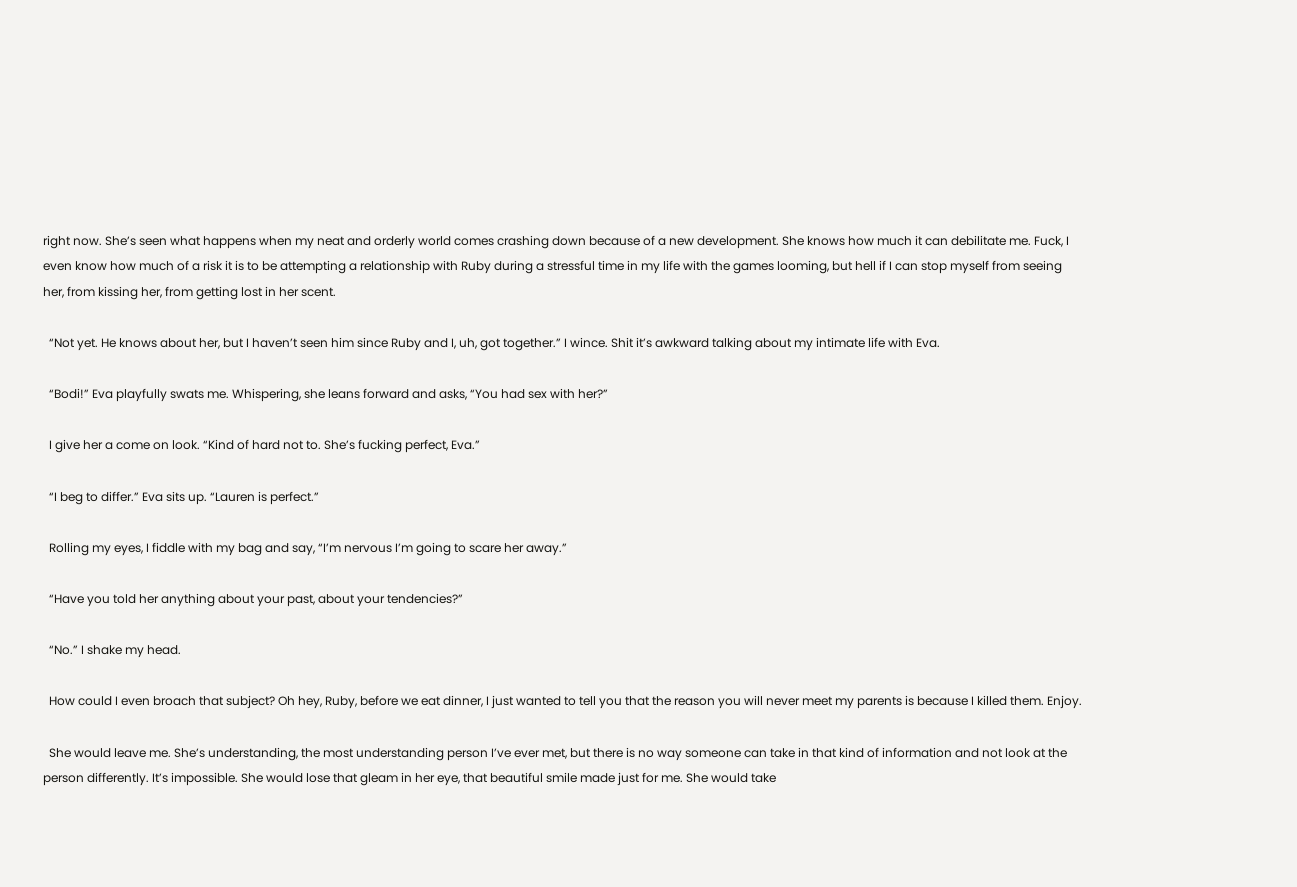right now. She’s seen what happens when my neat and orderly world comes crashing down because of a new development. She knows how much it can debilitate me. Fuck, I even know how much of a risk it is to be attempting a relationship with Ruby during a stressful time in my life with the games looming, but hell if I can stop myself from seeing her, from kissing her, from getting lost in her scent.

  “Not yet. He knows about her, but I haven’t seen him since Ruby and I, uh, got together.” I wince. Shit it’s awkward talking about my intimate life with Eva.

  “Bodi!” Eva playfully swats me. Whispering, she leans forward and asks, “You had sex with her?”

  I give her a come on look. “Kind of hard not to. She’s fucking perfect, Eva.”

  “I beg to differ.” Eva sits up. “Lauren is perfect.”

  Rolling my eyes, I fiddle with my bag and say, “I’m nervous I’m going to scare her away.”

  “Have you told her anything about your past, about your tendencies?”

  “No.” I shake my head.

  How could I even broach that subject? Oh hey, Ruby, before we eat dinner, I just wanted to tell you that the reason you will never meet my parents is because I killed them. Enjoy.

  She would leave me. She’s understanding, the most understanding person I’ve ever met, but there is no way someone can take in that kind of information and not look at the person differently. It’s impossible. She would lose that gleam in her eye, that beautiful smile made just for me. She would take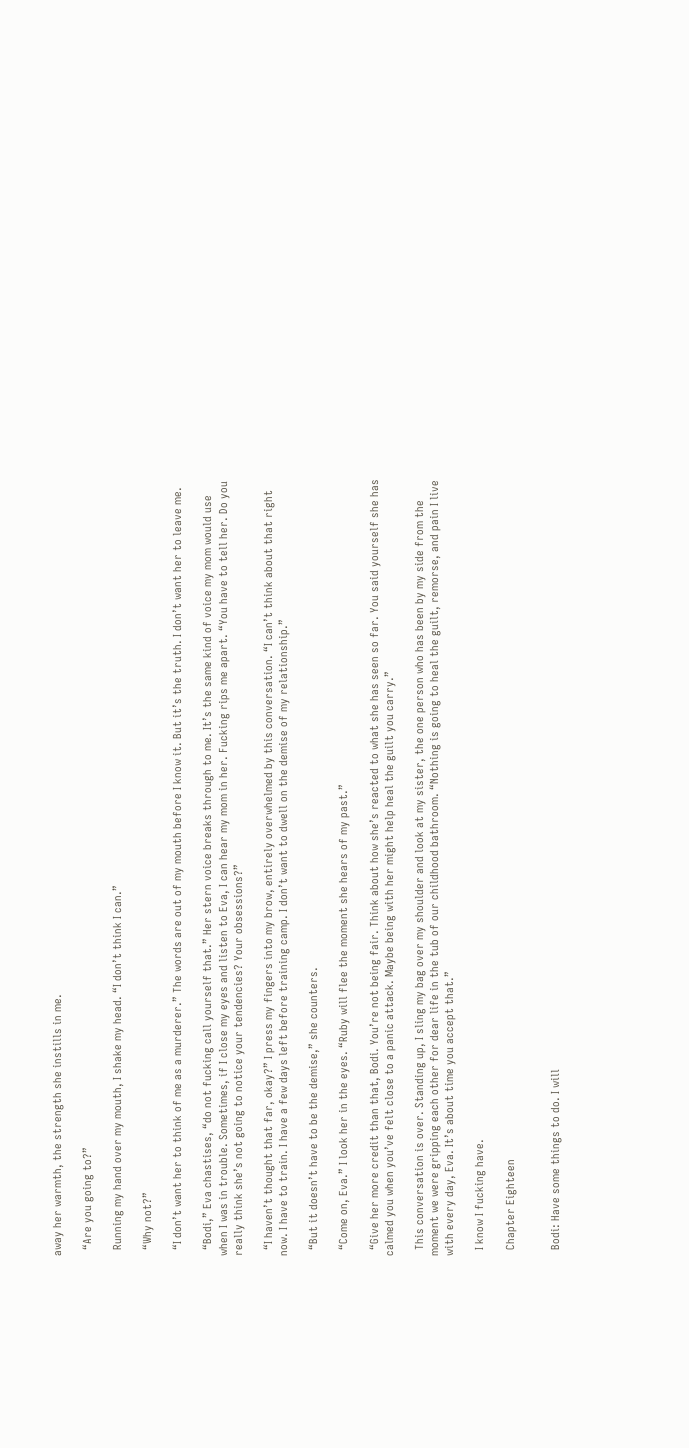away her warmth, the strength she instills in me.

  “Are you going to?”

  Running my hand over my mouth, I shake my head. “I don’t think I can.”

  “Why not?”

  “I don’t want her to think of me as a murderer.” The words are out of my mouth before I know it. But it’s the truth. I don’t want her to leave me.

  “Bodi,” Eva chastises, “do not fucking call yourself that.” Her stern voice breaks through to me. It’s the same kind of voice my mom would use when I was in trouble. Sometimes, if I close my eyes and listen to Eva, I can hear my mom in her. Fucking rips me apart. “You have to tell her. Do you really think she’s not going to notice your tendencies? Your obsessions?”

  “I haven’t thought that far, okay?” I press my fingers into my brow, entirely overwhelmed by this conversation. “I can’t think about that right now. I have to train. I have a few days left before training camp. I don’t want to dwell on the demise of my relationship.”

  “But it doesn’t have to be the demise,” she counters.

  “Come on, Eva.” I look her in the eyes. “Ruby will flee the moment she hears of my past.”

  “Give her more credit than that, Bodi. You’re not being fair. Think about how she’s reacted to what she has seen so far. You said yourself she has calmed you when you’ve felt close to a panic attack. Maybe being with her might help heal the guilt you carry.”

  This conversation is over. Standing up, I sling my bag over my shoulder and look at my sister, the one person who has been by my side from the moment we were gripping each other for dear life in the tub of our childhood bathroom. “Nothing is going to heal the guilt, remorse, and pain I live with every day, Eva. It’s about time you accept that.”

  I know I fucking have.

  Chapter Eighteen


  Bodi: Have some things to do. I will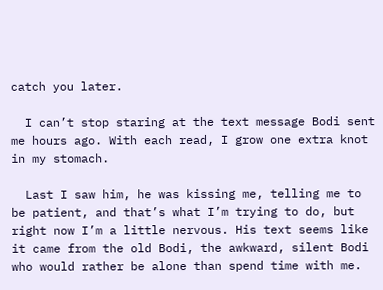catch you later.

  I can’t stop staring at the text message Bodi sent me hours ago. With each read, I grow one extra knot in my stomach.

  Last I saw him, he was kissing me, telling me to be patient, and that’s what I’m trying to do, but right now I’m a little nervous. His text seems like it came from the old Bodi, the awkward, silent Bodi who would rather be alone than spend time with me.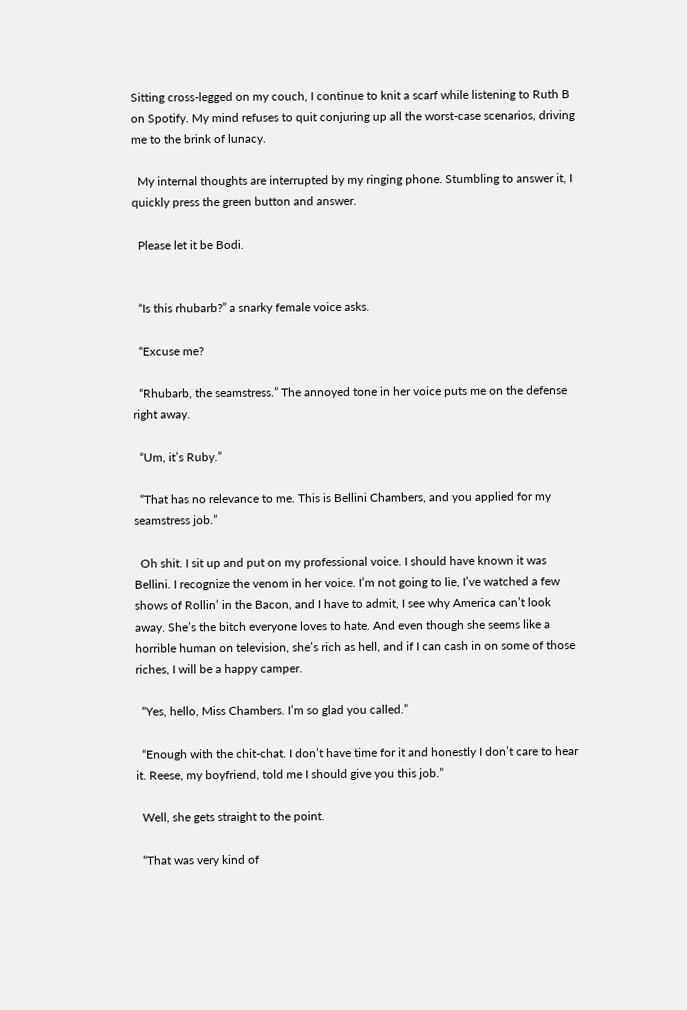Sitting cross-legged on my couch, I continue to knit a scarf while listening to Ruth B on Spotify. My mind refuses to quit conjuring up all the worst-case scenarios, driving me to the brink of lunacy.

  My internal thoughts are interrupted by my ringing phone. Stumbling to answer it, I quickly press the green button and answer.

  Please let it be Bodi.


  “Is this rhubarb?” a snarky female voice asks.

  “Excuse me?

  “Rhubarb, the seamstress.” The annoyed tone in her voice puts me on the defense right away.

  “Um, it’s Ruby.”

  “That has no relevance to me. This is Bellini Chambers, and you applied for my seamstress job.”

  Oh shit. I sit up and put on my professional voice. I should have known it was Bellini. I recognize the venom in her voice. I’m not going to lie, I’ve watched a few shows of Rollin’ in the Bacon, and I have to admit, I see why America can’t look away. She’s the bitch everyone loves to hate. And even though she seems like a horrible human on television, she’s rich as hell, and if I can cash in on some of those riches, I will be a happy camper.

  “Yes, hello, Miss Chambers. I’m so glad you called.”

  “Enough with the chit-chat. I don’t have time for it and honestly I don’t care to hear it. Reese, my boyfriend, told me I should give you this job.”

  Well, she gets straight to the point.

  “That was very kind of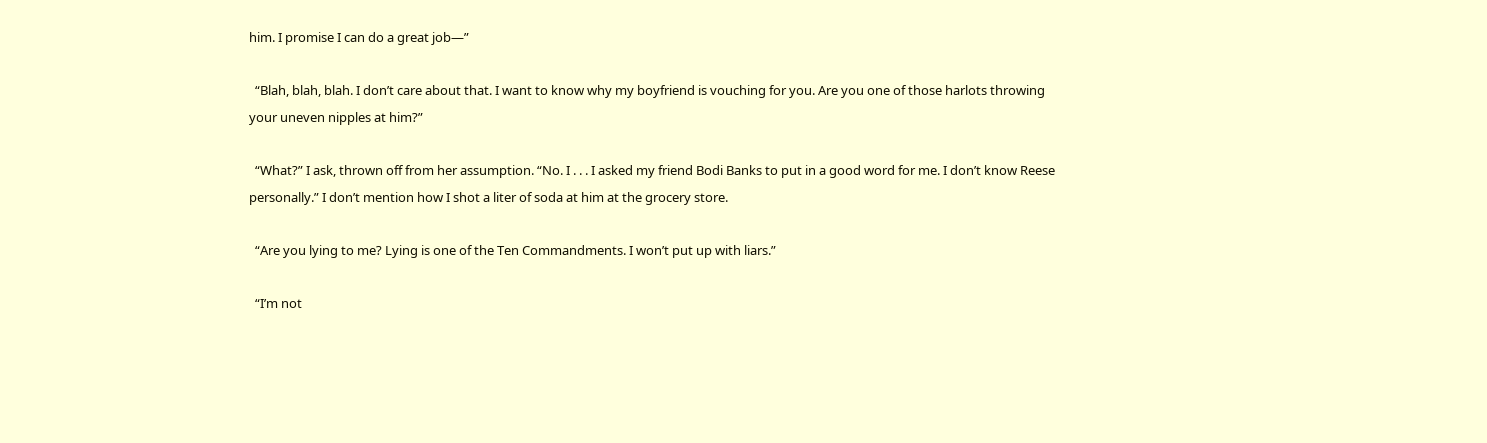him. I promise I can do a great job—”

  “Blah, blah, blah. I don’t care about that. I want to know why my boyfriend is vouching for you. Are you one of those harlots throwing your uneven nipples at him?”

  “What?” I ask, thrown off from her assumption. “No. I . . . I asked my friend Bodi Banks to put in a good word for me. I don’t know Reese personally.” I don’t mention how I shot a liter of soda at him at the grocery store.

  “Are you lying to me? Lying is one of the Ten Commandments. I won’t put up with liars.”

  “I’m not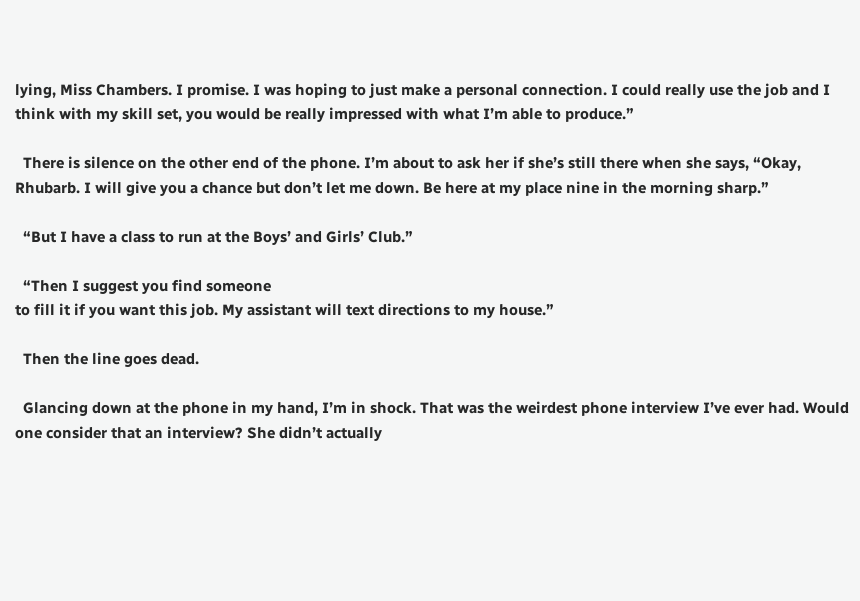lying, Miss Chambers. I promise. I was hoping to just make a personal connection. I could really use the job and I think with my skill set, you would be really impressed with what I’m able to produce.”

  There is silence on the other end of the phone. I’m about to ask her if she’s still there when she says, “Okay, Rhubarb. I will give you a chance but don’t let me down. Be here at my place nine in the morning sharp.”

  “But I have a class to run at the Boys’ and Girls’ Club.”

  “Then I suggest you find someone
to fill it if you want this job. My assistant will text directions to my house.”

  Then the line goes dead.

  Glancing down at the phone in my hand, I’m in shock. That was the weirdest phone interview I’ve ever had. Would one consider that an interview? She didn’t actually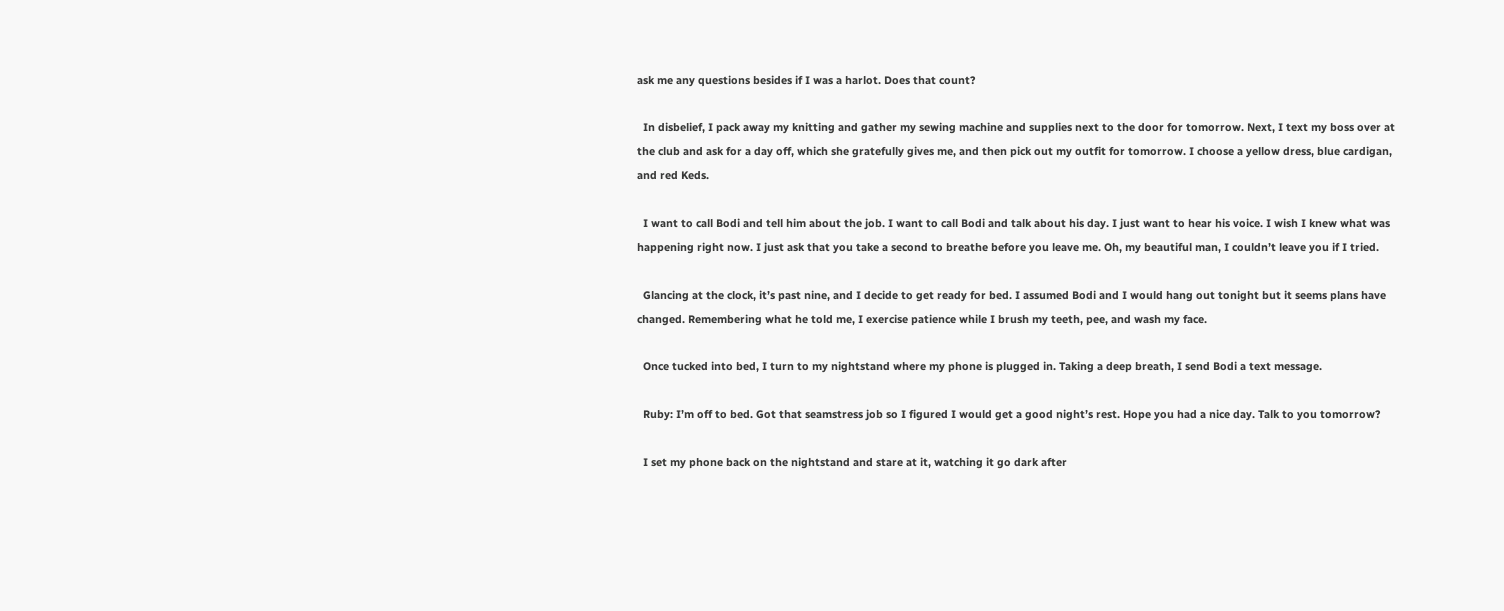ask me any questions besides if I was a harlot. Does that count?

  In disbelief, I pack away my knitting and gather my sewing machine and supplies next to the door for tomorrow. Next, I text my boss over at the club and ask for a day off, which she gratefully gives me, and then pick out my outfit for tomorrow. I choose a yellow dress, blue cardigan, and red Keds.

  I want to call Bodi and tell him about the job. I want to call Bodi and talk about his day. I just want to hear his voice. I wish I knew what was happening right now. I just ask that you take a second to breathe before you leave me. Oh, my beautiful man, I couldn’t leave you if I tried.

  Glancing at the clock, it’s past nine, and I decide to get ready for bed. I assumed Bodi and I would hang out tonight but it seems plans have changed. Remembering what he told me, I exercise patience while I brush my teeth, pee, and wash my face.

  Once tucked into bed, I turn to my nightstand where my phone is plugged in. Taking a deep breath, I send Bodi a text message.

  Ruby: I’m off to bed. Got that seamstress job so I figured I would get a good night’s rest. Hope you had a nice day. Talk to you tomorrow?

  I set my phone back on the nightstand and stare at it, watching it go dark after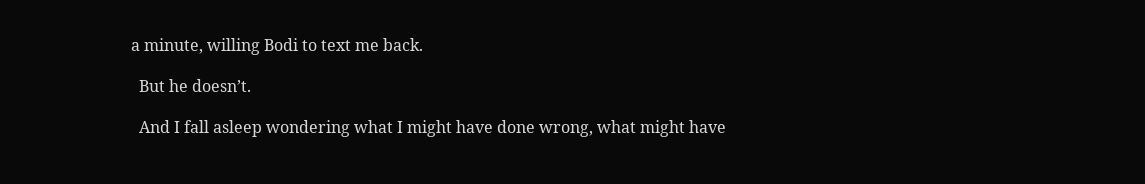a minute, willing Bodi to text me back.

  But he doesn’t.

  And I fall asleep wondering what I might have done wrong, what might have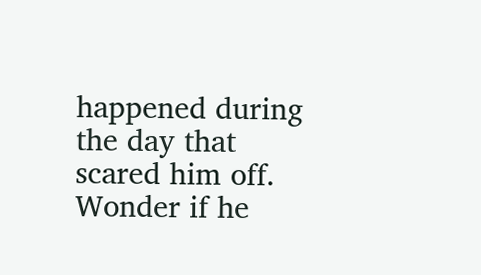happened during the day that scared him off. Wonder if he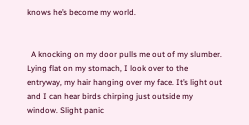knows he’s become my world.


  A knocking on my door pulls me out of my slumber. Lying flat on my stomach, I look over to the entryway, my hair hanging over my face. It’s light out and I can hear birds chirping just outside my window. Slight panic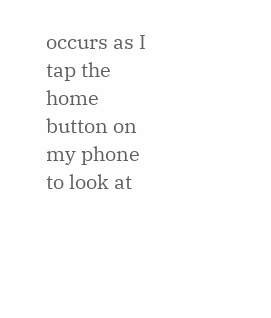occurs as I tap the home button on my phone to look at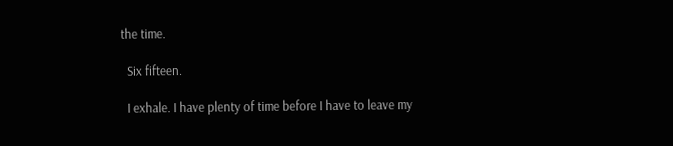the time.

  Six fifteen.

  I exhale. I have plenty of time before I have to leave my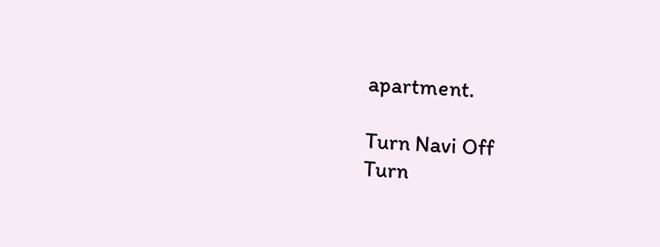apartment.

Turn Navi Off
Turn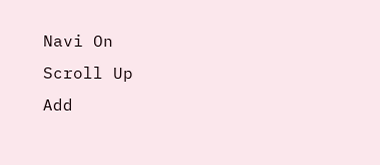Navi On
Scroll Up
Add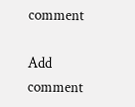comment

Add comment